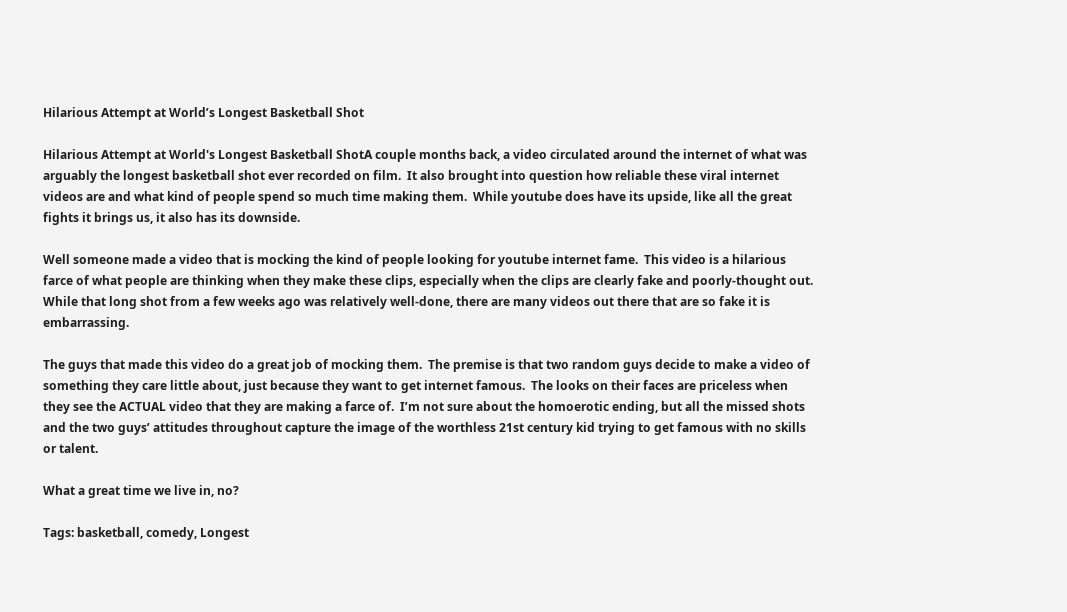Hilarious Attempt at World’s Longest Basketball Shot

Hilarious Attempt at World's Longest Basketball ShotA couple months back, a video circulated around the internet of what was arguably the longest basketball shot ever recorded on film.  It also brought into question how reliable these viral internet videos are and what kind of people spend so much time making them.  While youtube does have its upside, like all the great fights it brings us, it also has its downside.

Well someone made a video that is mocking the kind of people looking for youtube internet fame.  This video is a hilarious farce of what people are thinking when they make these clips, especially when the clips are clearly fake and poorly-thought out.  While that long shot from a few weeks ago was relatively well-done, there are many videos out there that are so fake it is embarrassing.

The guys that made this video do a great job of mocking them.  The premise is that two random guys decide to make a video of something they care little about, just because they want to get internet famous.  The looks on their faces are priceless when they see the ACTUAL video that they are making a farce of.  I’m not sure about the homoerotic ending, but all the missed shots and the two guys’ attitudes throughout capture the image of the worthless 21st century kid trying to get famous with no skills or talent.

What a great time we live in, no?

Tags: basketball, comedy, Longest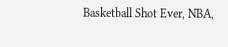Basketball Shot Ever, NBA,